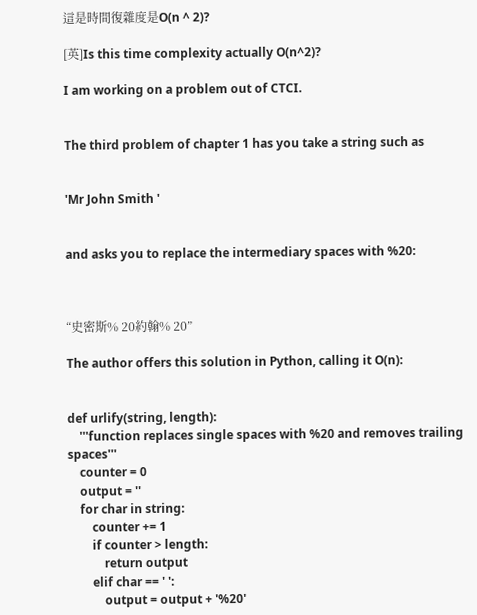這是時間復雜度是O(n ^ 2)?

[英]Is this time complexity actually O(n^2)?

I am working on a problem out of CTCI.


The third problem of chapter 1 has you take a string such as


'Mr John Smith '


and asks you to replace the intermediary spaces with %20:



“史密斯% 20約翰% 20”

The author offers this solution in Python, calling it O(n):


def urlify(string, length):
    '''function replaces single spaces with %20 and removes trailing spaces'''
    counter = 0
    output = ''
    for char in string:
        counter += 1
        if counter > length:
            return output
        elif char == ' ':
            output = output + '%20'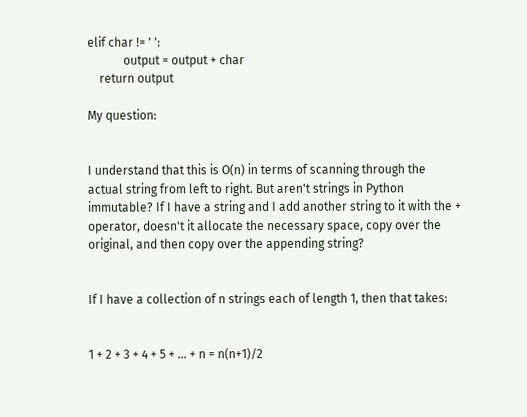elif char != ' ':
            output = output + char
    return output

My question:


I understand that this is O(n) in terms of scanning through the actual string from left to right. But aren't strings in Python immutable? If I have a string and I add another string to it with the + operator, doesn't it allocate the necessary space, copy over the original, and then copy over the appending string?


If I have a collection of n strings each of length 1, then that takes:


1 + 2 + 3 + 4 + 5 + ... + n = n(n+1)/2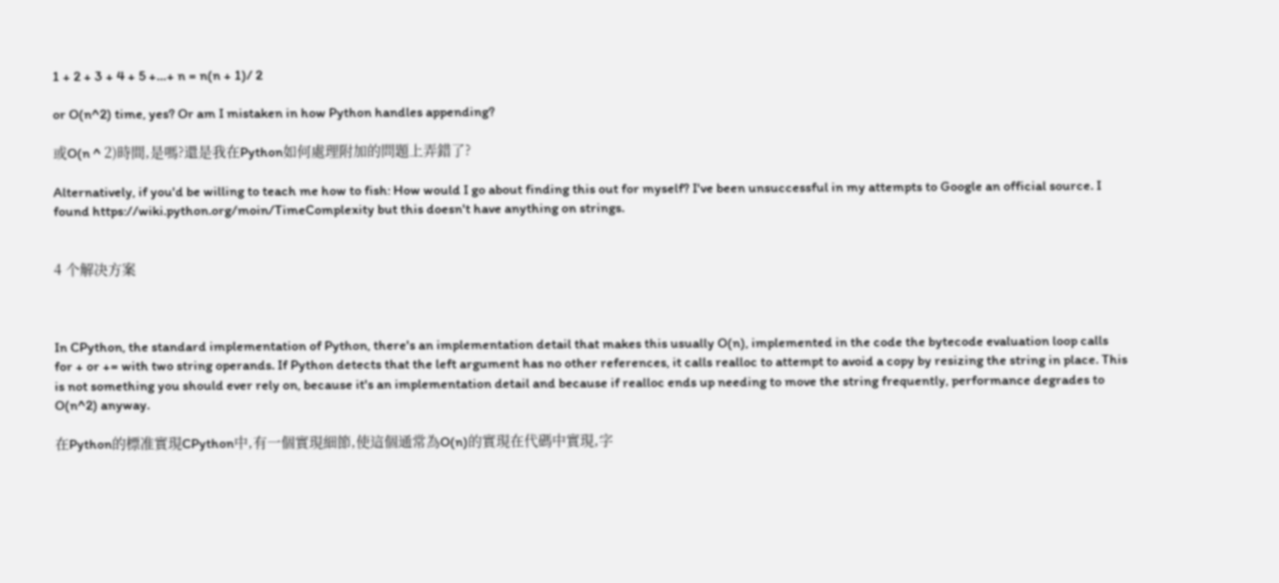1 + 2 + 3 + 4 + 5 +…+ n = n(n + 1)/ 2

or O(n^2) time, yes? Or am I mistaken in how Python handles appending?

或O(n ^ 2)時間,是嗎?還是我在Python如何處理附加的問題上弄錯了?

Alternatively, if you'd be willing to teach me how to fish: How would I go about finding this out for myself? I've been unsuccessful in my attempts to Google an official source. I found https://wiki.python.org/moin/TimeComplexity but this doesn't have anything on strings.


4 个解决方案



In CPython, the standard implementation of Python, there's an implementation detail that makes this usually O(n), implemented in the code the bytecode evaluation loop calls for + or += with two string operands. If Python detects that the left argument has no other references, it calls realloc to attempt to avoid a copy by resizing the string in place. This is not something you should ever rely on, because it's an implementation detail and because if realloc ends up needing to move the string frequently, performance degrades to O(n^2) anyway.

在Python的標准實現CPython中,有一個實現細節,使這個通常為O(n)的實現在代碼中實現,字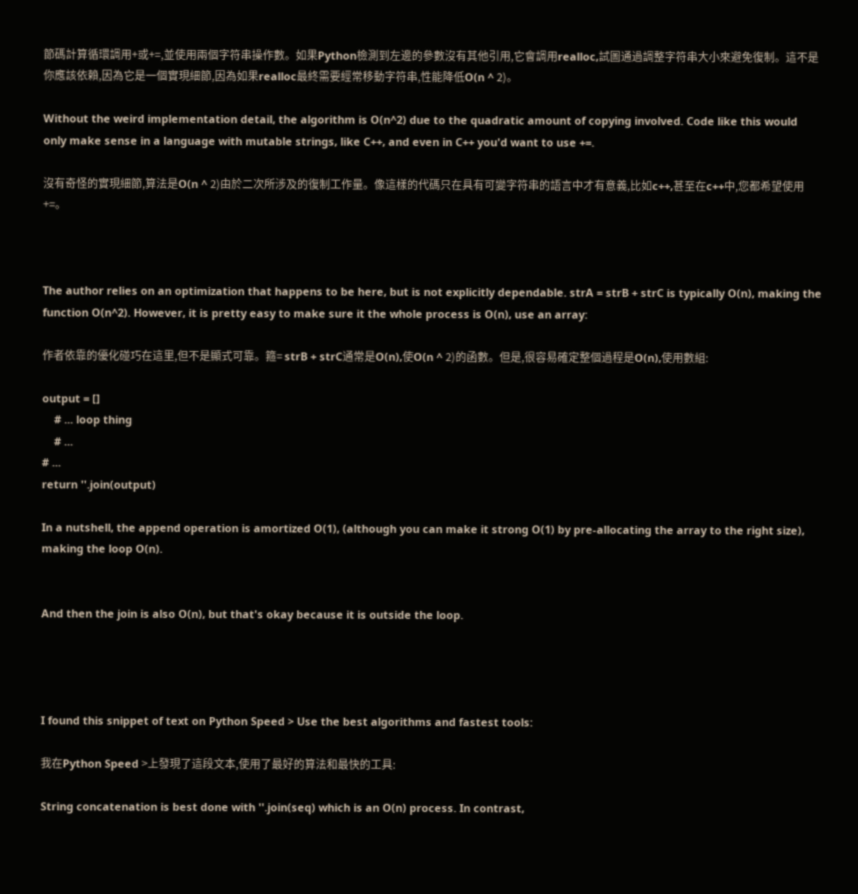節碼計算循環調用+或+=,並使用兩個字符串操作數。如果Python檢測到左邊的參數沒有其他引用,它會調用realloc,試圖通過調整字符串大小來避免復制。這不是你應該依賴,因為它是一個實現細節,因為如果realloc最終需要經常移動字符串,性能降低O(n ^ 2)。

Without the weird implementation detail, the algorithm is O(n^2) due to the quadratic amount of copying involved. Code like this would only make sense in a language with mutable strings, like C++, and even in C++ you'd want to use +=.

沒有奇怪的實現細節,算法是O(n ^ 2)由於二次所涉及的復制工作量。像這樣的代碼只在具有可變字符串的語言中才有意義,比如c++,甚至在c++中,您都希望使用+=。



The author relies on an optimization that happens to be here, but is not explicitly dependable. strA = strB + strC is typically O(n), making the function O(n^2). However, it is pretty easy to make sure it the whole process is O(n), use an array:

作者依靠的優化碰巧在這里,但不是顯式可靠。箍= strB + strC通常是O(n),使O(n ^ 2)的函數。但是,很容易確定整個過程是O(n),使用數組:

output = []
    # ... loop thing
    # ...
# ...
return ''.join(output)

In a nutshell, the append operation is amortized O(1), (although you can make it strong O(1) by pre-allocating the array to the right size), making the loop O(n).


And then the join is also O(n), but that's okay because it is outside the loop.




I found this snippet of text on Python Speed > Use the best algorithms and fastest tools:

我在Python Speed >上發現了這段文本,使用了最好的算法和最快的工具:

String concatenation is best done with ''.join(seq) which is an O(n) process. In contrast,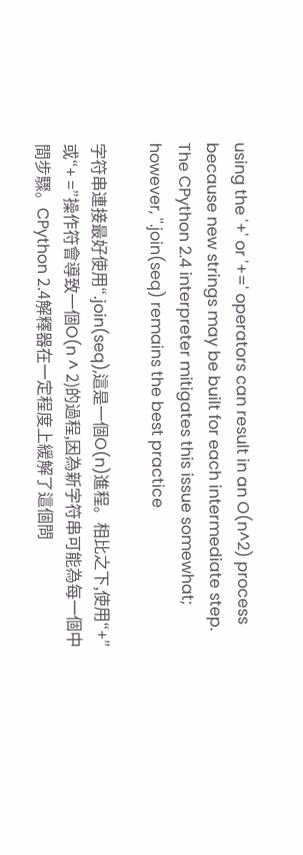using the '+' or '+=' operators can result in an O(n^2) process because new strings may be built for each intermediate step. The CPython 2.4 interpreter mitigates this issue somewhat; however, ''.join(seq) remains the best practice

字符串連接最好使用“.join(seq),這是一個O(n)進程。相比之下,使用“+”或“+ =”操作符會導致一個O(n ^ 2)的過程,因為新字符串可能為每一個中間步驟。CPython 2.4解釋器在一定程度上緩解了這個問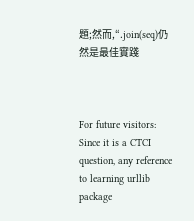題;然而,“.join(seq)仍然是最佳實踐



For future visitors: Since it is a CTCI question, any reference to learning urllib package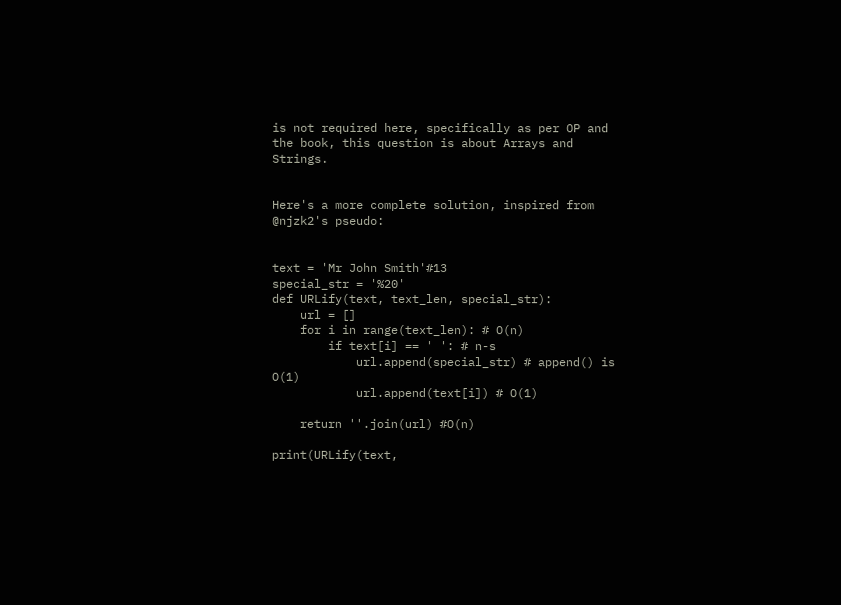is not required here, specifically as per OP and the book, this question is about Arrays and Strings.


Here's a more complete solution, inspired from @njzk2's pseudo:


text = 'Mr John Smith'#13
special_str = '%20'
def URLify(text, text_len, special_str):
    url = []
    for i in range(text_len): # O(n)
        if text[i] == ' ': # n-s
            url.append(special_str) # append() is O(1)
            url.append(text[i]) # O(1)

    return ''.join(url) #O(n)

print(URLify(text,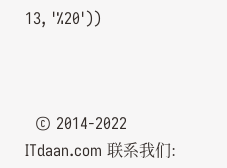13, '%20'))



  © 2014-2022 ITdaan.com 联系我们: